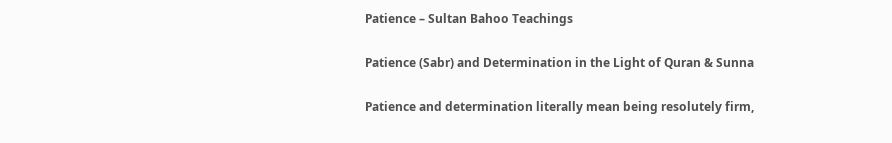Patience – Sultan Bahoo Teachings

Patience (Sabr) and Determination in the Light of Quran & Sunna

Patience and determination literally mean being resolutely firm,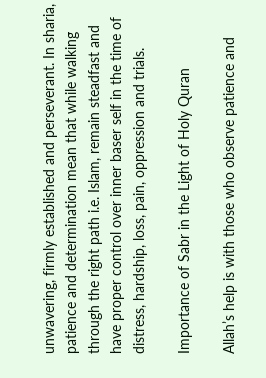unwavering, firmly established and perseverant. In sharia, patience and determination mean that while walking through the right path i.e. Islam, remain steadfast and have proper control over inner baser self in the time of distress, hardship, loss, pain, oppression and trials.

Importance of Sabr in the Light of Holy Quran

Allah’s help is with those who observe patience and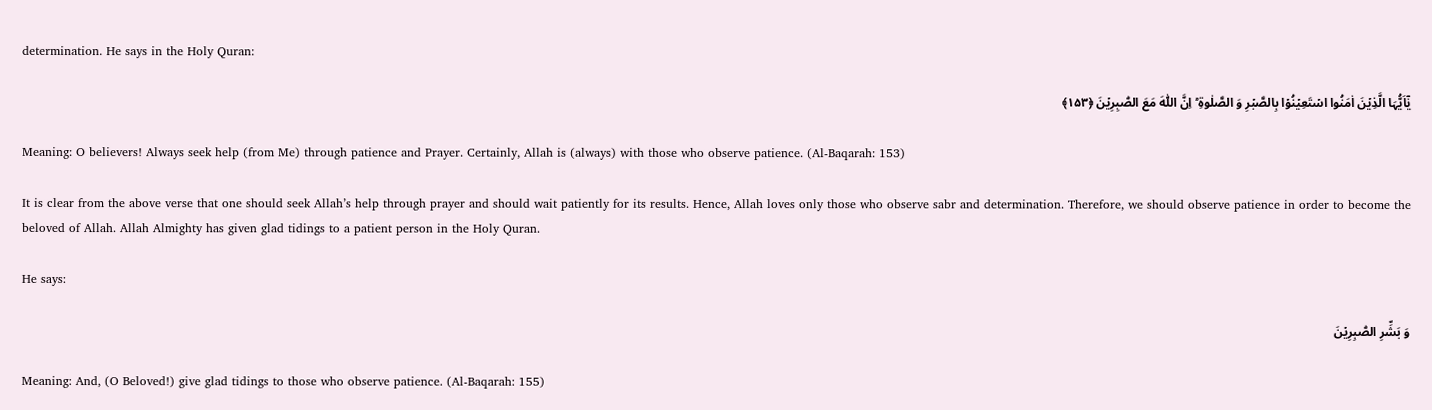determination. He says in the Holy Quran:

یٰۤاَیُّہَا الَّذِیۡنَ اٰمَنُوا اسۡتَعِیۡنُوۡا بِالصَّبۡرِ وَ الصَّلٰوۃِ ؕ اِنَّ اللّٰہَ مَعَ الصّٰبِرِیۡنَ ﴿۱۵۳﴾

Meaning: O believers! Always seek help (from Me) through patience and Prayer. Certainly, Allah is (always) with those who observe patience. (Al-Baqarah: 153)

It is clear from the above verse that one should seek Allah’s help through prayer and should wait patiently for its results. Hence, Allah loves only those who observe sabr and determination. Therefore, we should observe patience in order to become the beloved of Allah. Allah Almighty has given glad tidings to a patient person in the Holy Quran.

He says:

وَ بَشِّرِ الصّٰبِرِیۡنَ

Meaning: And, (O Beloved!) give glad tidings to those who observe patience. (Al-Baqarah: 155)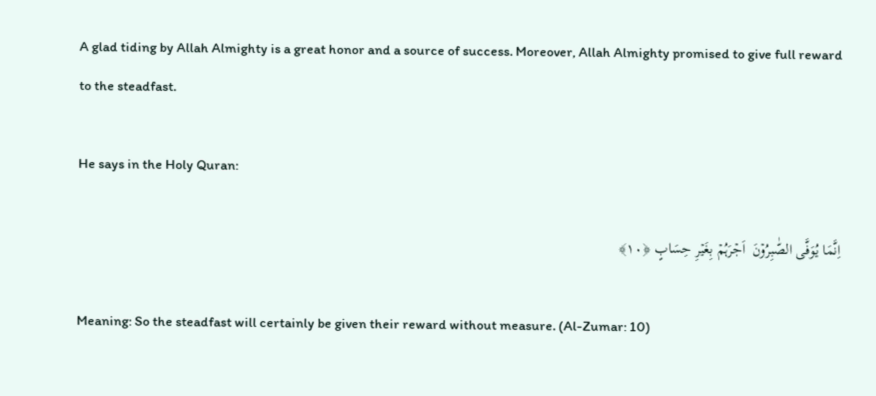A glad tiding by Allah Almighty is a great honor and a source of success. Moreover, Allah Almighty promised to give full reward to the steadfast.

He says in the Holy Quran:

اِنَّمَا یُوَفَّی الصّٰبِرُوۡنَ  اَجۡرَہُمۡ بِغَیۡرِ حِسَابٍ ﴿۱۰﴾

Meaning: So the steadfast will certainly be given their reward without measure. (Al-Zumar: 10)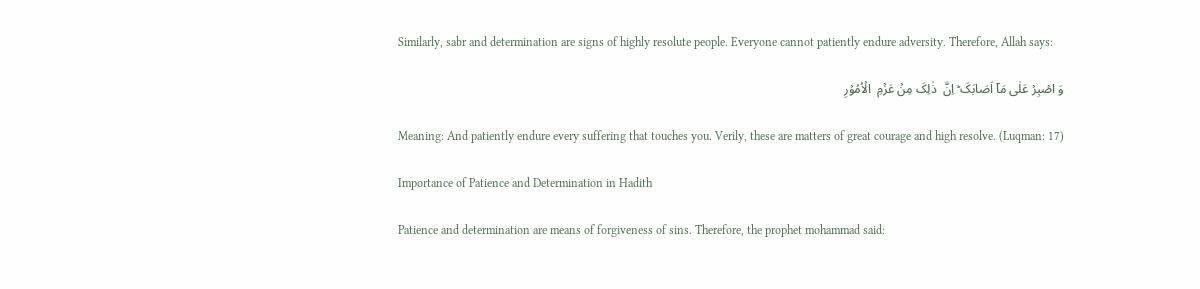Similarly, sabr and determination are signs of highly resolute people. Everyone cannot patiently endure adversity. Therefore, Allah says:

وَ اصۡبِرۡ عَلٰی مَاۤ اَصَابَکَ ؕ اِنَّ  ذٰلِکَ مِنۡ عَزۡمِ  الۡاُمُوۡرِ

Meaning: And patiently endure every suffering that touches you. Verily, these are matters of great courage and high resolve. (Luqman: 17)

Importance of Patience and Determination in Hadith

Patience and determination are means of forgiveness of sins. Therefore, the prophet mohammad said: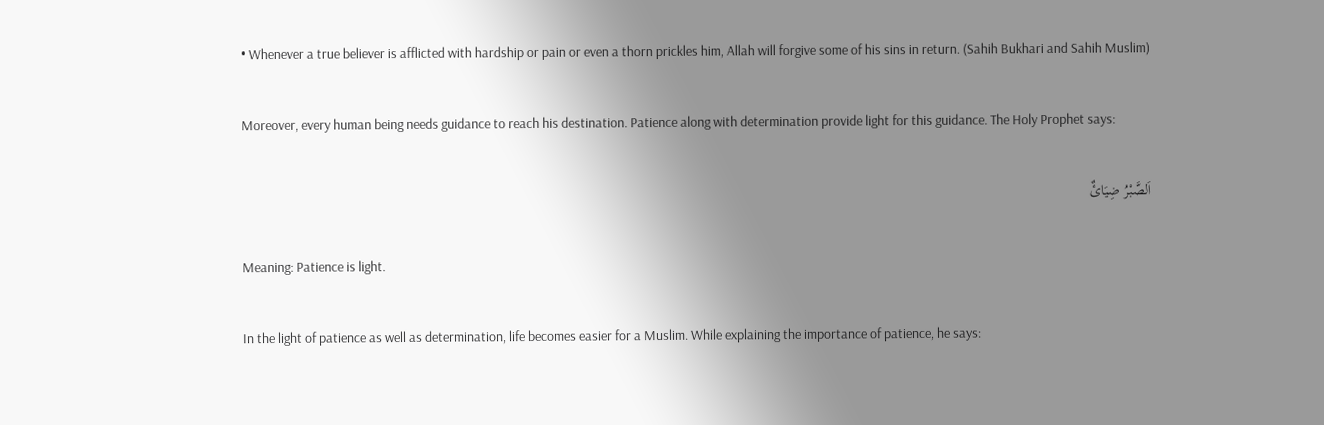• Whenever a true believer is afflicted with hardship or pain or even a thorn prickles him, Allah will forgive some of his sins in return. (Sahih Bukhari and Sahih Muslim)

Moreover, every human being needs guidance to reach his destination. Patience along with determination provide light for this guidance. The Holy Prophet says:

اَلصَّبْرُ ضِیَائٌ

Meaning: Patience is light.

In the light of patience as well as determination, life becomes easier for a Muslim. While explaining the importance of patience, he says: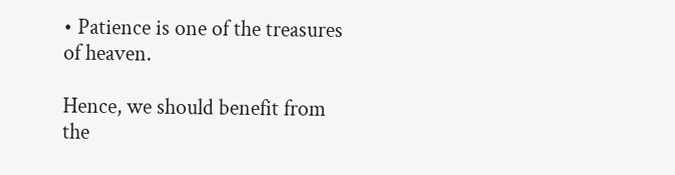• Patience is one of the treasures of heaven.

Hence, we should benefit from the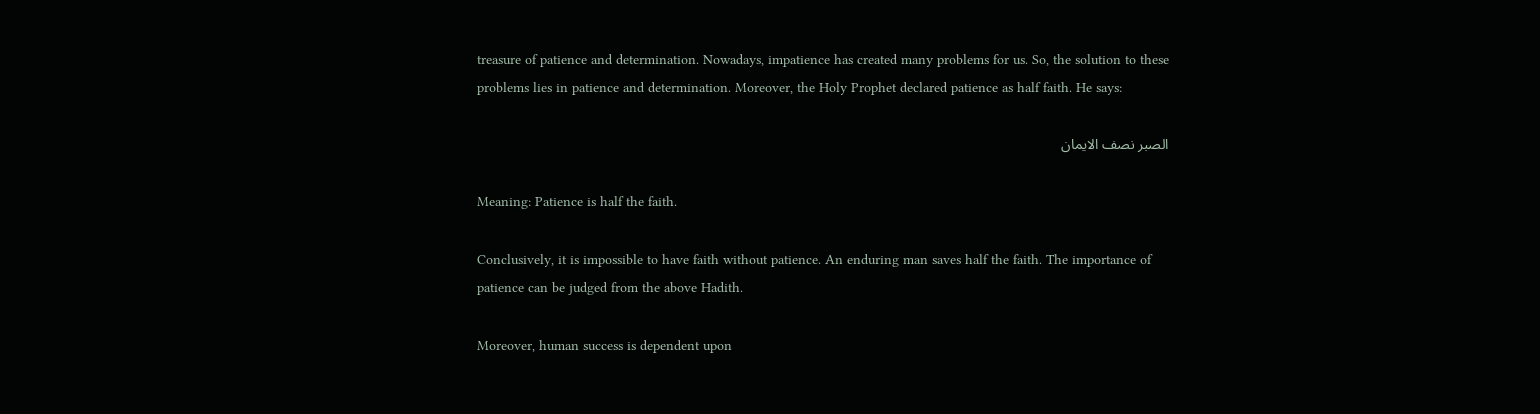treasure of patience and determination. Nowadays, impatience has created many problems for us. So, the solution to these problems lies in patience and determination. Moreover, the Holy Prophet declared patience as half faith. He says:

الصبر نصف الایمان

Meaning: Patience is half the faith.

Conclusively, it is impossible to have faith without patience. An enduring man saves half the faith. The importance of patience can be judged from the above Hadith.

Moreover, human success is dependent upon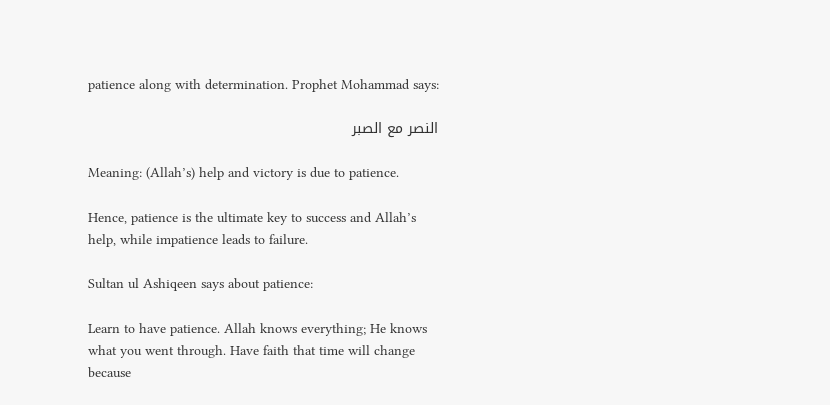patience along with determination. Prophet Mohammad says:

النصر مع الصبر

Meaning: (Allah’s) help and victory is due to patience.

Hence, patience is the ultimate key to success and Allah’s help, while impatience leads to failure.

Sultan ul Ashiqeen says about patience:

Learn to have patience. Allah knows everything; He knows what you went through. Have faith that time will change because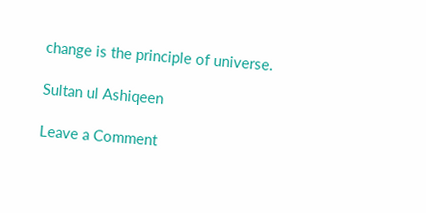change is the principle of universe.

Sultan ul Ashiqeen

Leave a Comment